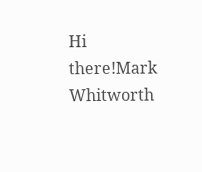Hi there!Mark Whitworth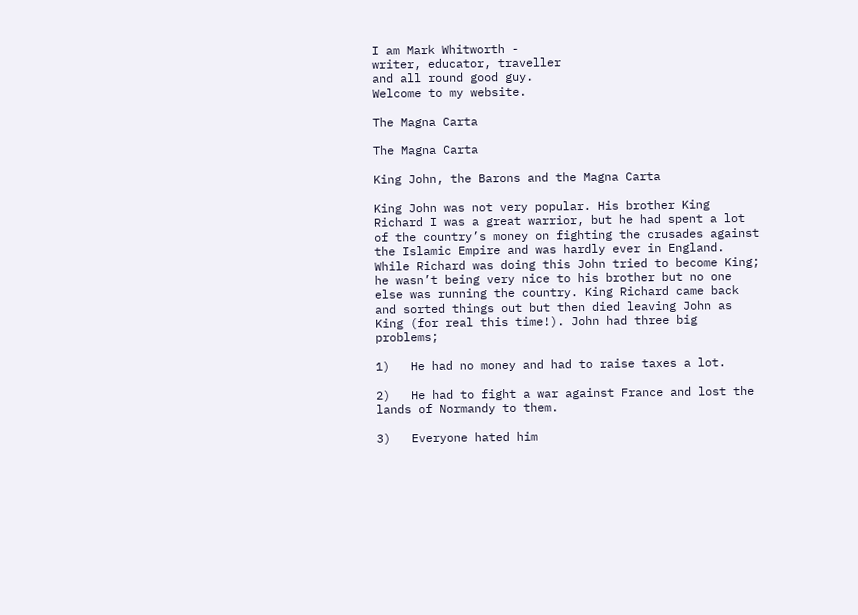I am Mark Whitworth -
writer, educator, traveller
and all round good guy.
Welcome to my website.

The Magna Carta

The Magna Carta

King John, the Barons and the Magna Carta

King John was not very popular. His brother King Richard I was a great warrior, but he had spent a lot of the country’s money on fighting the crusades against the Islamic Empire and was hardly ever in England. While Richard was doing this John tried to become King; he wasn’t being very nice to his brother but no one else was running the country. King Richard came back and sorted things out but then died leaving John as King (for real this time!). John had three big problems;

1)   He had no money and had to raise taxes a lot.

2)   He had to fight a war against France and lost the lands of Normandy to them.

3)   Everyone hated him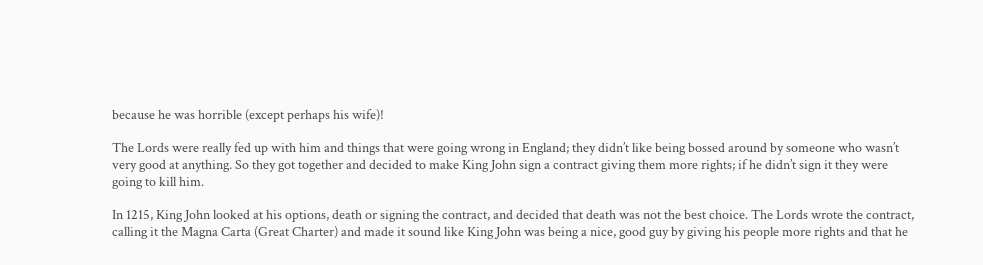because he was horrible (except perhaps his wife)!

The Lords were really fed up with him and things that were going wrong in England; they didn’t like being bossed around by someone who wasn’t very good at anything. So they got together and decided to make King John sign a contract giving them more rights; if he didn’t sign it they were going to kill him.

In 1215, King John looked at his options, death or signing the contract, and decided that death was not the best choice. The Lords wrote the contract, calling it the Magna Carta (Great Charter) and made it sound like King John was being a nice, good guy by giving his people more rights and that he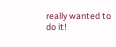really wanted to do it!